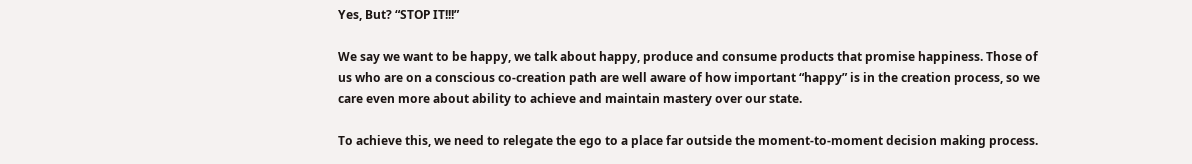Yes, But? “STOP IT!!!”

We say we want to be happy, we talk about happy, produce and consume products that promise happiness. Those of us who are on a conscious co-creation path are well aware of how important “happy” is in the creation process, so we care even more about ability to achieve and maintain mastery over our state.

To achieve this, we need to relegate the ego to a place far outside the moment-to-moment decision making process.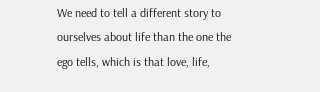We need to tell a different story to ourselves about life than the one the ego tells, which is that love, life,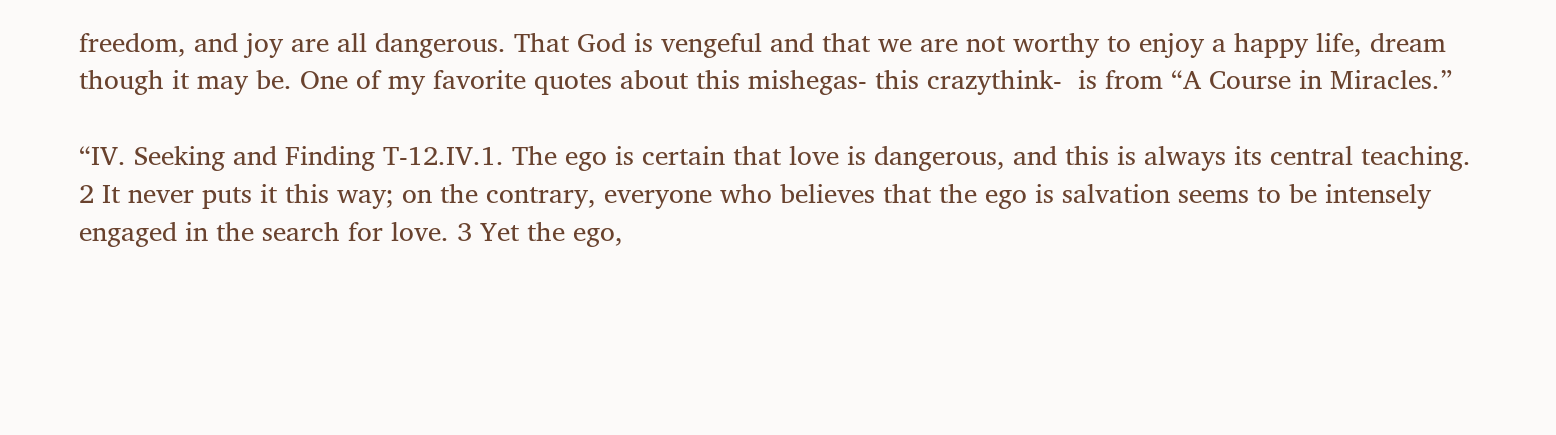freedom, and joy are all dangerous. That God is vengeful and that we are not worthy to enjoy a happy life, dream though it may be. One of my favorite quotes about this mishegas- this crazythink-  is from “A Course in Miracles.”

“IV. Seeking and Finding T-12.IV.1. The ego is certain that love is dangerous, and this is always its central teaching. 2 It never puts it this way; on the contrary, everyone who believes that the ego is salvation seems to be intensely engaged in the search for love. 3 Yet the ego,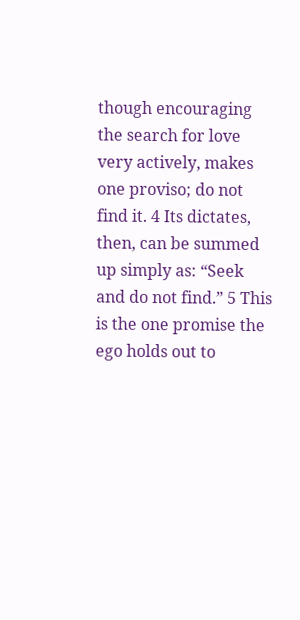though encouraging the search for love very actively, makes one proviso; do not find it. 4 Its dictates, then, can be summed up simply as: “Seek and do not find.” 5 This is the one promise the ego holds out to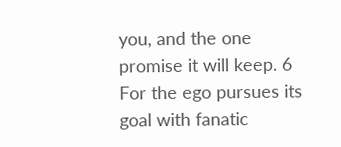you, and the one promise it will keep. 6 For the ego pursues its goal with fanatic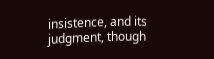insistence, and its judgment, though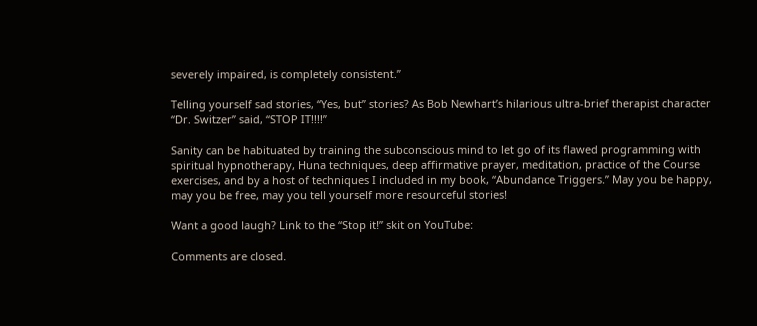severely impaired, is completely consistent.”

Telling yourself sad stories, “Yes, but” stories? As Bob Newhart’s hilarious ultra-brief therapist character “Dr. Switzer” said, “STOP IT!!!!”

Sanity can be habituated by training the subconscious mind to let go of its flawed programming with spiritual hypnotherapy, Huna techniques, deep affirmative prayer, meditation, practice of the Course exercises, and by a host of techniques I included in my book, “Abundance Triggers.” May you be happy, may you be free, may you tell yourself more resourceful stories!

Want a good laugh? Link to the “Stop it!” skit on YouTube:

Comments are closed.